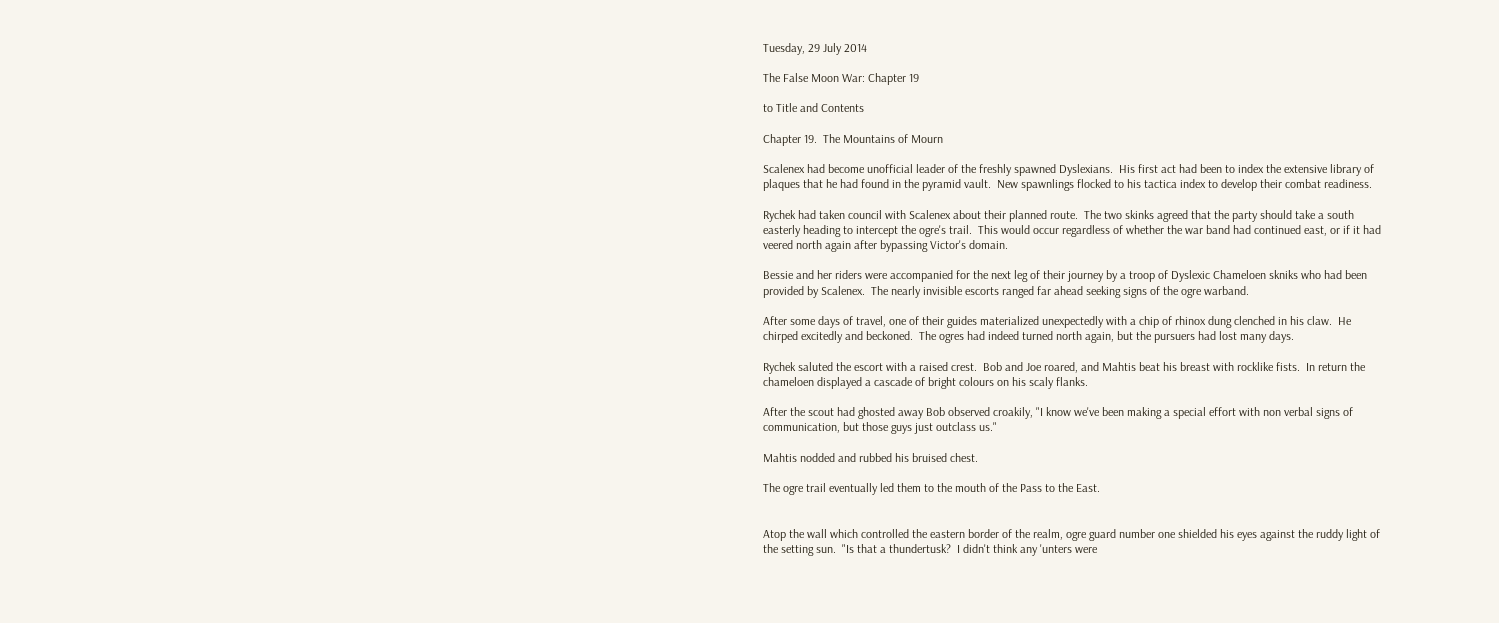Tuesday, 29 July 2014

The False Moon War: Chapter 19

to Title and Contents

Chapter 19.  The Mountains of Mourn

Scalenex had become unofficial leader of the freshly spawned Dyslexians.  His first act had been to index the extensive library of plaques that he had found in the pyramid vault.  New spawnlings flocked to his tactica index to develop their combat readiness.

Rychek had taken council with Scalenex about their planned route.  The two skinks agreed that the party should take a south easterly heading to intercept the ogre's trail.  This would occur regardless of whether the war band had continued east, or if it had veered north again after bypassing Victor's domain.

Bessie and her riders were accompanied for the next leg of their journey by a troop of Dyslexic Chameloen skniks who had been provided by Scalenex.  The nearly invisible escorts ranged far ahead seeking signs of the ogre warband.

After some days of travel, one of their guides materialized unexpectedly with a chip of rhinox dung clenched in his claw.  He chirped excitedly and beckoned.  The ogres had indeed turned north again, but the pursuers had lost many days.

Rychek saluted the escort with a raised crest.  Bob and Joe roared, and Mahtis beat his breast with rocklike fists.  In return the chameloen displayed a cascade of bright colours on his scaly flanks.

After the scout had ghosted away Bob observed croakily, "I know we've been making a special effort with non verbal signs of communication, but those guys just outclass us."

Mahtis nodded and rubbed his bruised chest.

The ogre trail eventually led them to the mouth of the Pass to the East.


Atop the wall which controlled the eastern border of the realm, ogre guard number one shielded his eyes against the ruddy light of the setting sun.  "Is that a thundertusk?  I didn't think any 'unters were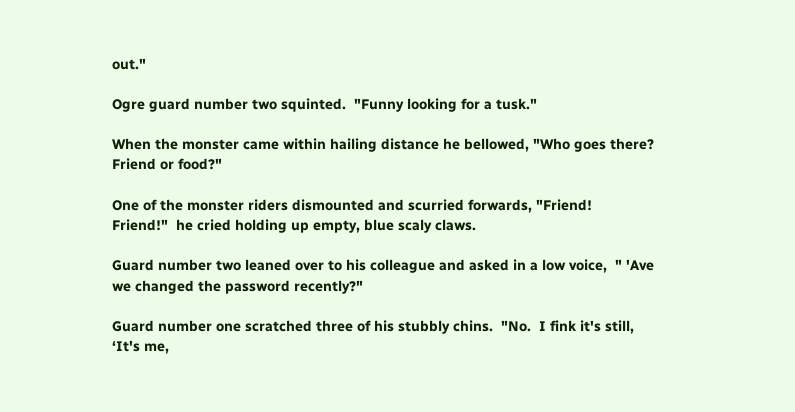out."

Ogre guard number two squinted.  "Funny looking for a tusk."

When the monster came within hailing distance he bellowed, "Who goes there?  Friend or food?"

One of the monster riders dismounted and scurried forwards, "Friend!  Friend!"  he cried holding up empty, blue scaly claws.

Guard number two leaned over to his colleague and asked in a low voice,  " 'Ave we changed the password recently?"

Guard number one scratched three of his stubbly chins.  "No.  I fink it's still, ‘It's me,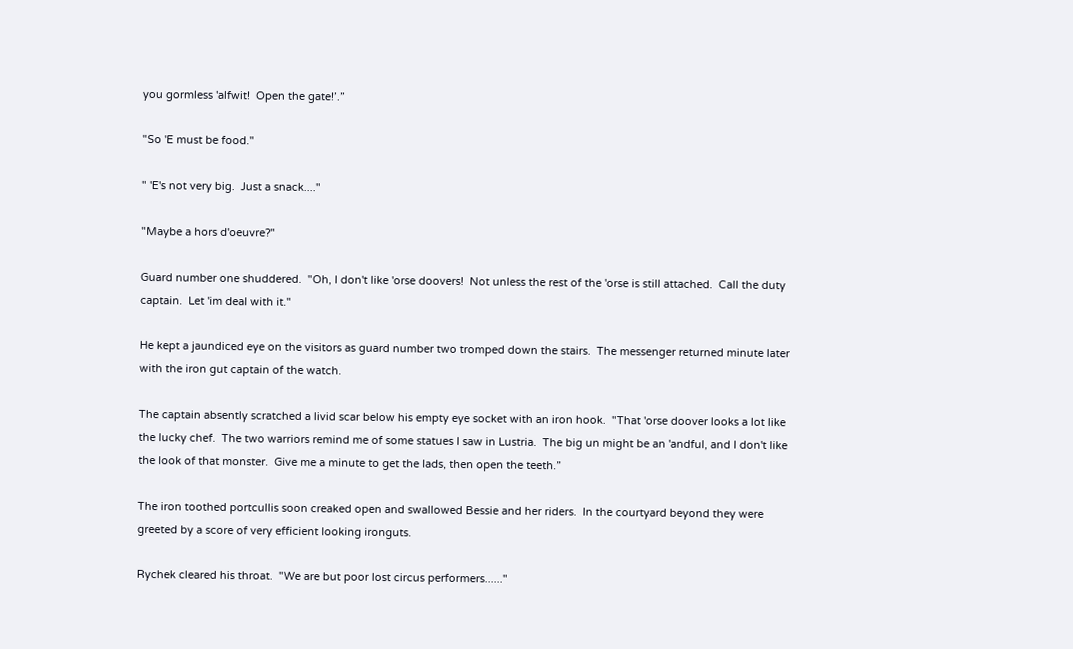you gormless 'alfwit!  Open the gate!’.”

"So 'E must be food."

" 'E's not very big.  Just a snack...."

"Maybe a hors d'oeuvre?"

Guard number one shuddered.  "Oh, I don't like 'orse doovers!  Not unless the rest of the 'orse is still attached.  Call the duty captain.  Let 'im deal with it."

He kept a jaundiced eye on the visitors as guard number two tromped down the stairs.  The messenger returned minute later with the iron gut captain of the watch.

The captain absently scratched a livid scar below his empty eye socket with an iron hook.  "That 'orse doover looks a lot like the lucky chef.  The two warriors remind me of some statues I saw in Lustria.  The big un might be an 'andful, and I don't like the look of that monster.  Give me a minute to get the lads, then open the teeth.”

The iron toothed portcullis soon creaked open and swallowed Bessie and her riders.  In the courtyard beyond they were greeted by a score of very efficient looking ironguts.

Rychek cleared his throat.  "We are but poor lost circus performers......"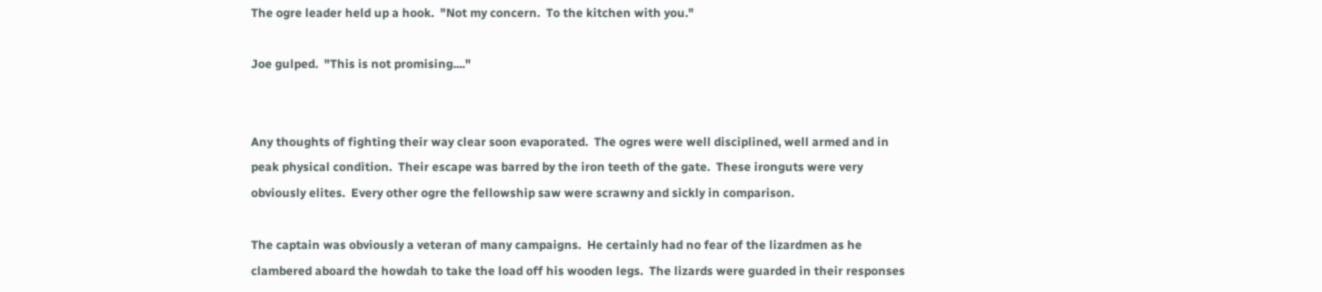The ogre leader held up a hook.  "Not my concern.  To the kitchen with you."

Joe gulped.  "This is not promising...."


Any thoughts of fighting their way clear soon evaporated.  The ogres were well disciplined, well armed and in peak physical condition.  Their escape was barred by the iron teeth of the gate.  These ironguts were very obviously elites.  Every other ogre the fellowship saw were scrawny and sickly in comparison.

The captain was obviously a veteran of many campaigns.  He certainly had no fear of the lizardmen as he clambered aboard the howdah to take the load off his wooden legs.  The lizards were guarded in their responses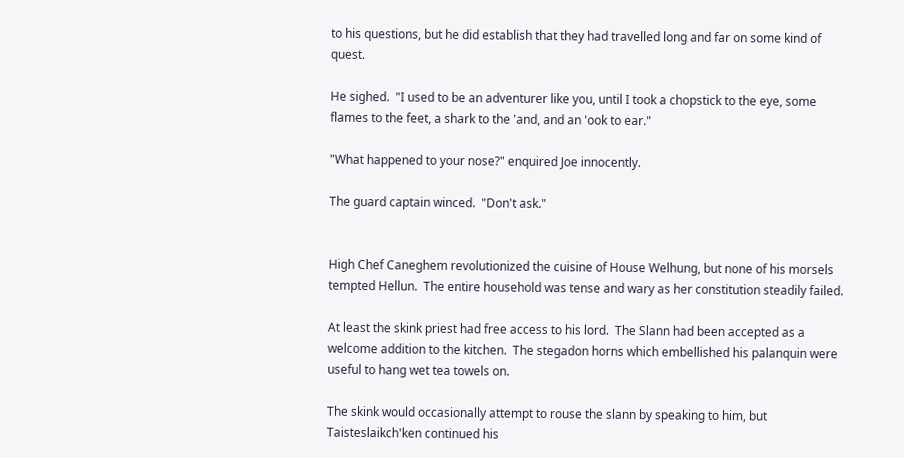to his questions, but he did establish that they had travelled long and far on some kind of quest.

He sighed.  "I used to be an adventurer like you, until I took a chopstick to the eye, some flames to the feet, a shark to the 'and, and an 'ook to ear."

"What happened to your nose?" enquired Joe innocently.

The guard captain winced.  "Don't ask."


High Chef Caneghem revolutionized the cuisine of House Welhung, but none of his morsels tempted Hellun.  The entire household was tense and wary as her constitution steadily failed.

At least the skink priest had free access to his lord.  The Slann had been accepted as a welcome addition to the kitchen.  The stegadon horns which embellished his palanquin were useful to hang wet tea towels on.

The skink would occasionally attempt to rouse the slann by speaking to him, but Taisteslaikch'ken continued his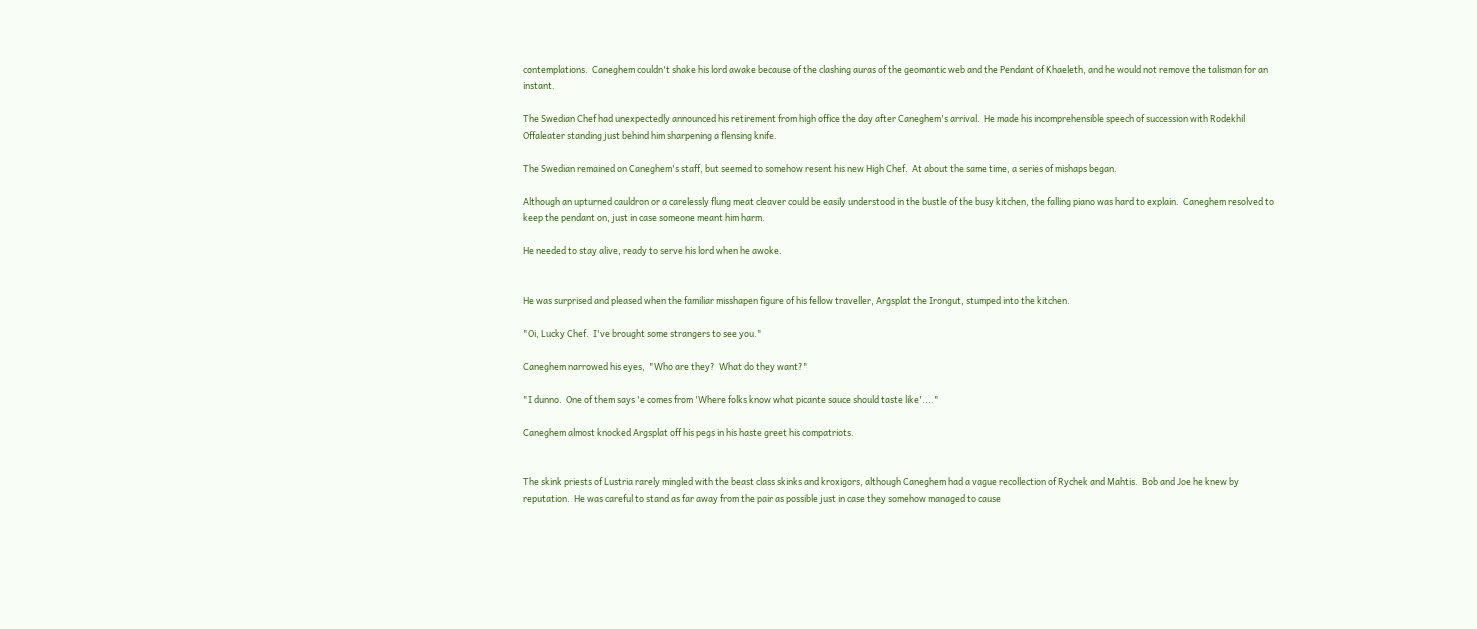contemplations.  Caneghem couldn't shake his lord awake because of the clashing auras of the geomantic web and the Pendant of Khaeleth, and he would not remove the talisman for an instant.

The Swedian Chef had unexpectedly announced his retirement from high office the day after Caneghem's arrival.  He made his incomprehensible speech of succession with Rodekhil Offaleater standing just behind him sharpening a flensing knife.

The Swedian remained on Caneghem's staff, but seemed to somehow resent his new High Chef.  At about the same time, a series of mishaps began.

Although an upturned cauldron or a carelessly flung meat cleaver could be easily understood in the bustle of the busy kitchen, the falling piano was hard to explain.  Caneghem resolved to keep the pendant on, just in case someone meant him harm.

He needed to stay alive, ready to serve his lord when he awoke.


He was surprised and pleased when the familiar misshapen figure of his fellow traveller, Argsplat the Irongut, stumped into the kitchen.

"Oi, Lucky Chef.  I've brought some strangers to see you."

Caneghem narrowed his eyes,  "Who are they?  What do they want?"

"I dunno.  One of them says 'e comes from 'Where folks know what picante sauce should taste like'...."

Caneghem almost knocked Argsplat off his pegs in his haste greet his compatriots.


The skink priests of Lustria rarely mingled with the beast class skinks and kroxigors, although Caneghem had a vague recollection of Rychek and Mahtis.  Bob and Joe he knew by reputation.  He was careful to stand as far away from the pair as possible just in case they somehow managed to cause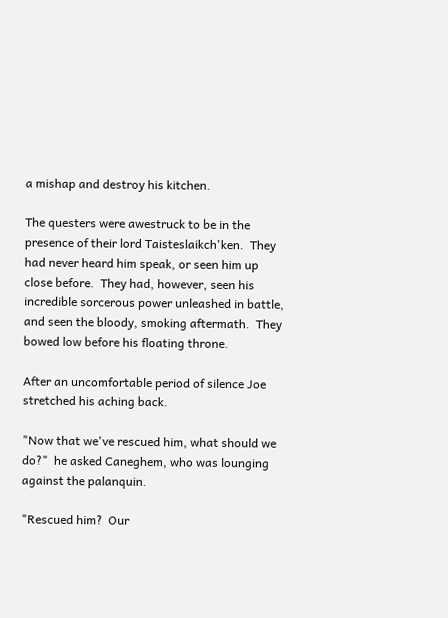a mishap and destroy his kitchen.

The questers were awestruck to be in the presence of their lord Taisteslaikch'ken.  They had never heard him speak, or seen him up close before.  They had, however, seen his incredible sorcerous power unleashed in battle, and seen the bloody, smoking aftermath.  They bowed low before his floating throne.

After an uncomfortable period of silence Joe stretched his aching back.

"Now that we've rescued him, what should we do?"  he asked Caneghem, who was lounging against the palanquin.

"Rescued him?  Our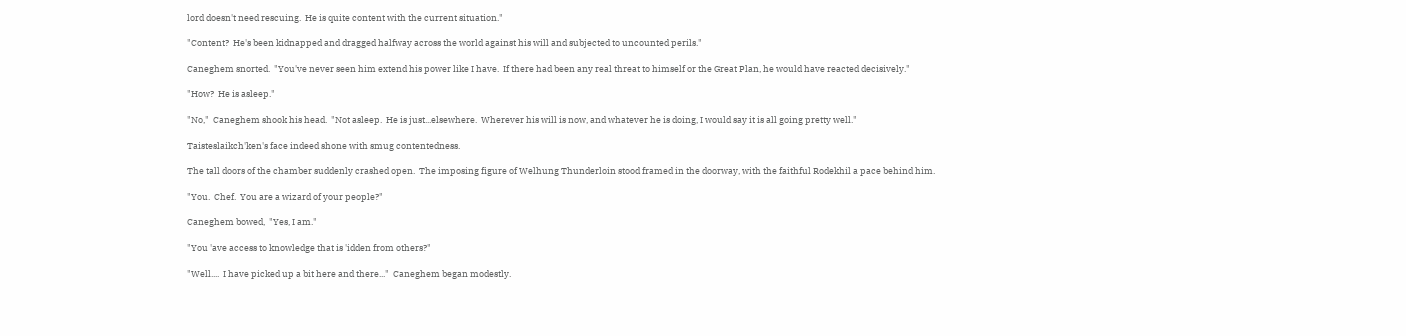lord doesn't need rescuing.  He is quite content with the current situation."

"Content?  He's been kidnapped and dragged halfway across the world against his will and subjected to uncounted perils."

Caneghem snorted.  "You've never seen him extend his power like I have.  If there had been any real threat to himself or the Great Plan, he would have reacted decisively."

"How?  He is asleep."

"No,"  Caneghem shook his head.  "Not asleep.  He is just...elsewhere.  Wherever his will is now, and whatever he is doing, I would say it is all going pretty well."

Taisteslaikch'ken's face indeed shone with smug contentedness.

The tall doors of the chamber suddenly crashed open.  The imposing figure of Welhung Thunderloin stood framed in the doorway, with the faithful Rodekhil a pace behind him.

"You.  Chef.  You are a wizard of your people?"

Caneghem bowed,  "Yes, I am."

"You 'ave access to knowledge that is 'idden from others?"

"Well....  I have picked up a bit here and there..."  Caneghem began modestly.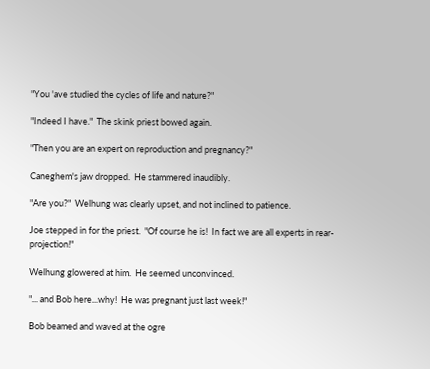"You 'ave studied the cycles of life and nature?"

"Indeed I have."  The skink priest bowed again.

"Then you are an expert on reproduction and pregnancy?"

Caneghem's jaw dropped.  He stammered inaudibly.

"Are you?"  Welhung was clearly upset, and not inclined to patience.

Joe stepped in for the priest.  "Of course he is!  In fact we are all experts in rear-projection!"

Welhung glowered at him.  He seemed unconvinced.

"... and Bob here...why!  He was pregnant just last week!"

Bob beamed and waved at the ogre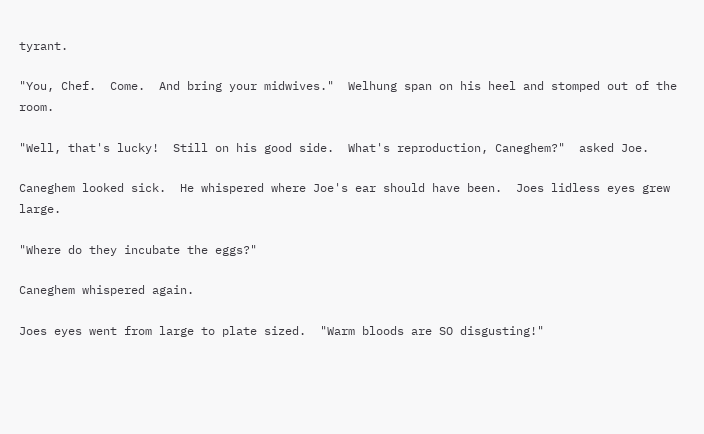tyrant.

"You, Chef.  Come.  And bring your midwives."  Welhung span on his heel and stomped out of the room.

"Well, that's lucky!  Still on his good side.  What's reproduction, Caneghem?"  asked Joe.

Caneghem looked sick.  He whispered where Joe's ear should have been.  Joes lidless eyes grew large.

"Where do they incubate the eggs?"

Caneghem whispered again.

Joes eyes went from large to plate sized.  "Warm bloods are SO disgusting!"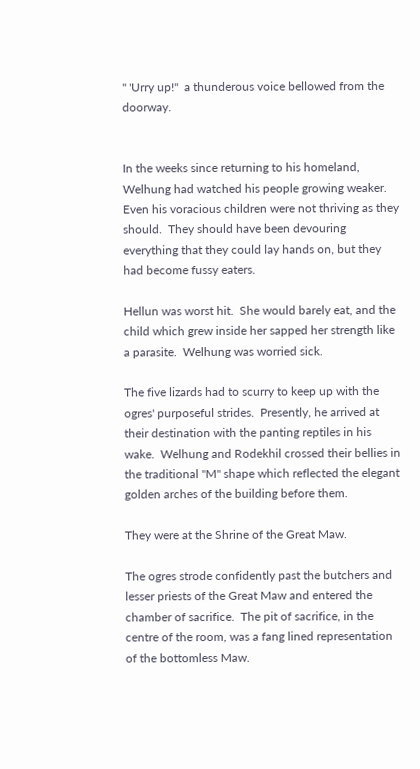" 'Urry up!"  a thunderous voice bellowed from the doorway.


In the weeks since returning to his homeland, Welhung had watched his people growing weaker.  Even his voracious children were not thriving as they should.  They should have been devouring everything that they could lay hands on, but they had become fussy eaters.

Hellun was worst hit.  She would barely eat, and the child which grew inside her sapped her strength like a parasite.  Welhung was worried sick.

The five lizards had to scurry to keep up with the ogres' purposeful strides.  Presently, he arrived at their destination with the panting reptiles in his wake.  Welhung and Rodekhil crossed their bellies in the traditional "M" shape which reflected the elegant golden arches of the building before them.

They were at the Shrine of the Great Maw.

The ogres strode confidently past the butchers and lesser priests of the Great Maw and entered the chamber of sacrifice.  The pit of sacrifice, in the centre of the room, was a fang lined representation of the bottomless Maw.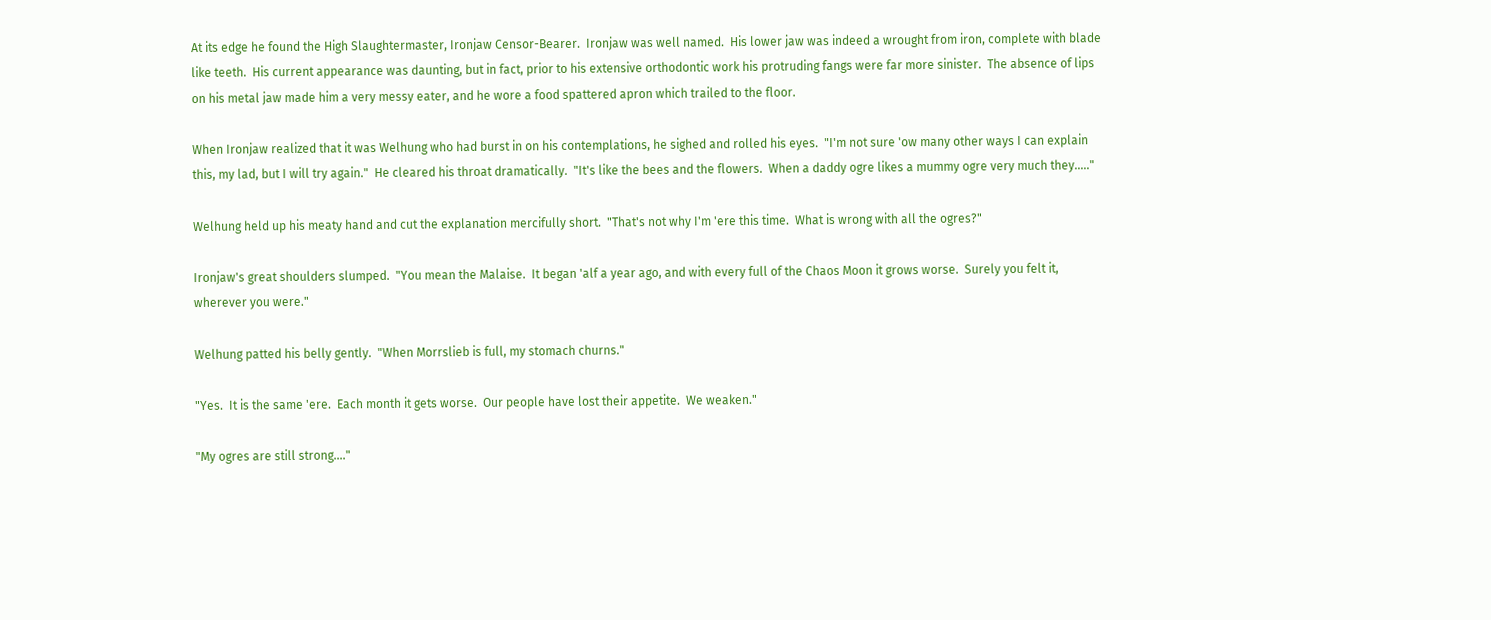At its edge he found the High Slaughtermaster, Ironjaw Censor-Bearer.  Ironjaw was well named.  His lower jaw was indeed a wrought from iron, complete with blade like teeth.  His current appearance was daunting, but in fact, prior to his extensive orthodontic work his protruding fangs were far more sinister.  The absence of lips on his metal jaw made him a very messy eater, and he wore a food spattered apron which trailed to the floor.

When Ironjaw realized that it was Welhung who had burst in on his contemplations, he sighed and rolled his eyes.  "I'm not sure 'ow many other ways I can explain this, my lad, but I will try again."  He cleared his throat dramatically.  "It's like the bees and the flowers.  When a daddy ogre likes a mummy ogre very much they....."

Welhung held up his meaty hand and cut the explanation mercifully short.  "That's not why I'm 'ere this time.  What is wrong with all the ogres?"

Ironjaw's great shoulders slumped.  "You mean the Malaise.  It began 'alf a year ago, and with every full of the Chaos Moon it grows worse.  Surely you felt it, wherever you were."

Welhung patted his belly gently.  "When Morrslieb is full, my stomach churns."

"Yes.  It is the same 'ere.  Each month it gets worse.  Our people have lost their appetite.  We weaken."

"My ogres are still strong...."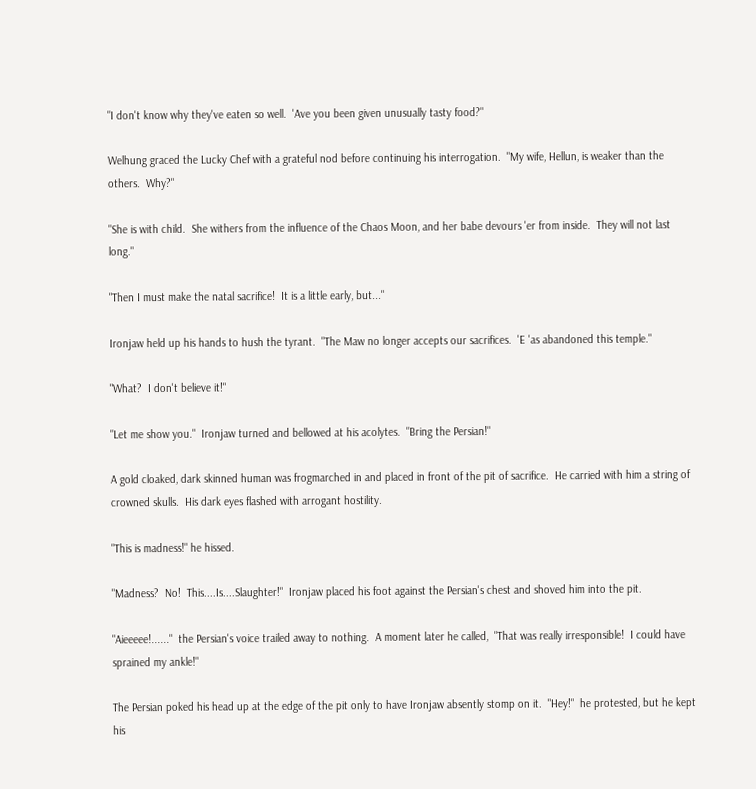"I don't know why they've eaten so well.  'Ave you been given unusually tasty food?"

Welhung graced the Lucky Chef with a grateful nod before continuing his interrogation.  "My wife, Hellun, is weaker than the others.  Why?"

"She is with child.  She withers from the influence of the Chaos Moon, and her babe devours 'er from inside.  They will not last long."

"Then I must make the natal sacrifice!  It is a little early, but..."

Ironjaw held up his hands to hush the tyrant.  "The Maw no longer accepts our sacrifices.  'E 'as abandoned this temple."

"What?  I don't believe it!"

"Let me show you."  Ironjaw turned and bellowed at his acolytes.  "Bring the Persian!"

A gold cloaked, dark skinned human was frogmarched in and placed in front of the pit of sacrifice.  He carried with him a string of crowned skulls.  His dark eyes flashed with arrogant hostility.

"This is madness!" he hissed.

"Madness?  No!  This....Is....Slaughter!"  Ironjaw placed his foot against the Persian's chest and shoved him into the pit.

"Aieeeee!......"  the Persian's voice trailed away to nothing.  A moment later he called,  "That was really irresponsible!  I could have sprained my ankle!"

The Persian poked his head up at the edge of the pit only to have Ironjaw absently stomp on it.  "Hey!"  he protested, but he kept his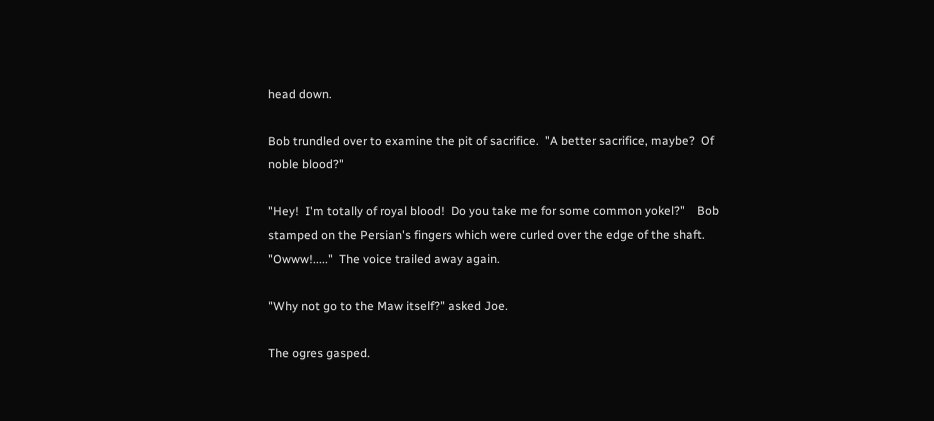head down.

Bob trundled over to examine the pit of sacrifice.  "A better sacrifice, maybe?  Of noble blood?"

"Hey!  I'm totally of royal blood!  Do you take me for some common yokel?"    Bob stamped on the Persian's fingers which were curled over the edge of the shaft.  "Owww!....."  The voice trailed away again.

"Why not go to the Maw itself?" asked Joe.

The ogres gasped.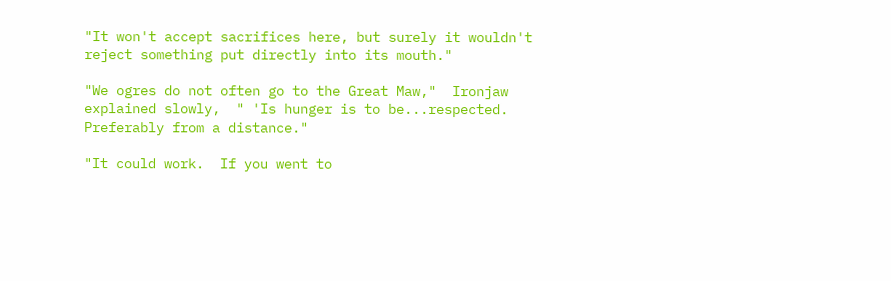"It won't accept sacrifices here, but surely it wouldn't reject something put directly into its mouth."

"We ogres do not often go to the Great Maw,"  Ironjaw explained slowly,  " 'Is hunger is to be...respected.  Preferably from a distance."

"It could work.  If you went to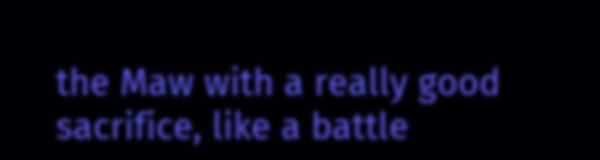the Maw with a really good sacrifice, like a battle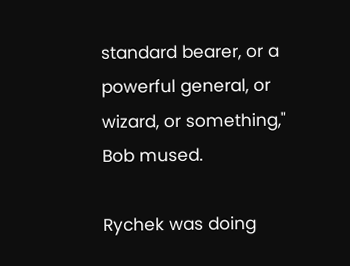standard bearer, or a powerful general, or wizard, or something," Bob mused.

Rychek was doing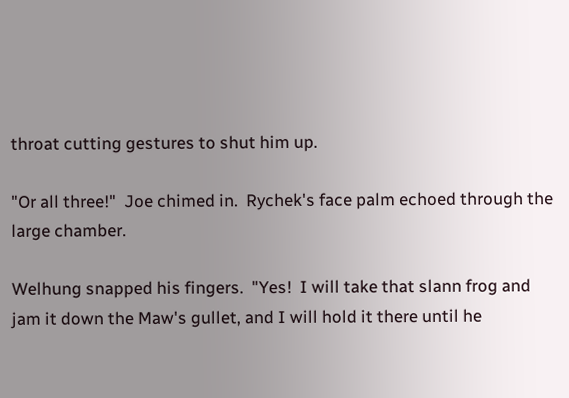throat cutting gestures to shut him up.

"Or all three!"  Joe chimed in.  Rychek's face palm echoed through the large chamber.

Welhung snapped his fingers.  "Yes!  I will take that slann frog and jam it down the Maw's gullet, and I will hold it there until he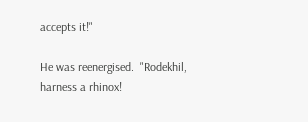accepts it!"

He was reenergised.  "Rodekhil, harness a rhinox!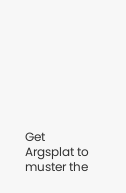Get Argsplat to muster the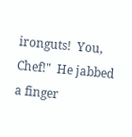ironguts!  You, Chef!"  He jabbed a finger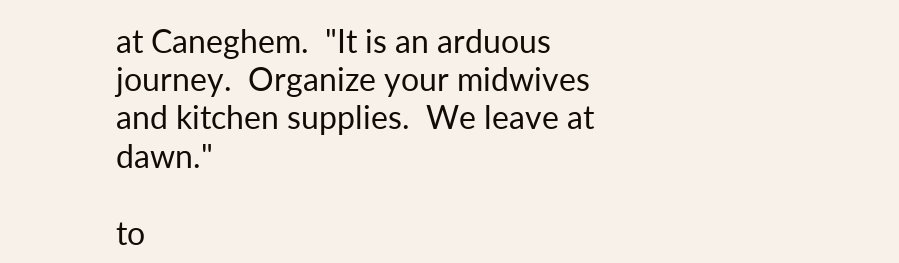at Caneghem.  "It is an arduous journey.  Organize your midwives and kitchen supplies.  We leave at dawn."

to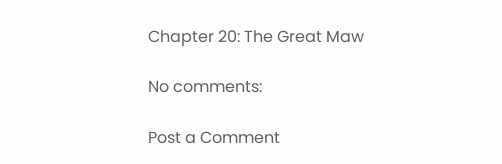Chapter 20: The Great Maw

No comments:

Post a Comment